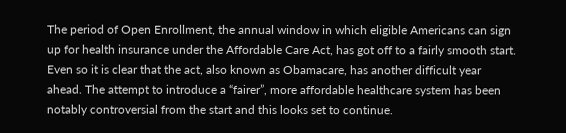The period of Open Enrollment, the annual window in which eligible Americans can sign up for health insurance under the Affordable Care Act, has got off to a fairly smooth start. Even so it is clear that the act, also known as Obamacare, has another difficult year ahead. The attempt to introduce a “fairer”, more affordable healthcare system has been notably controversial from the start and this looks set to continue.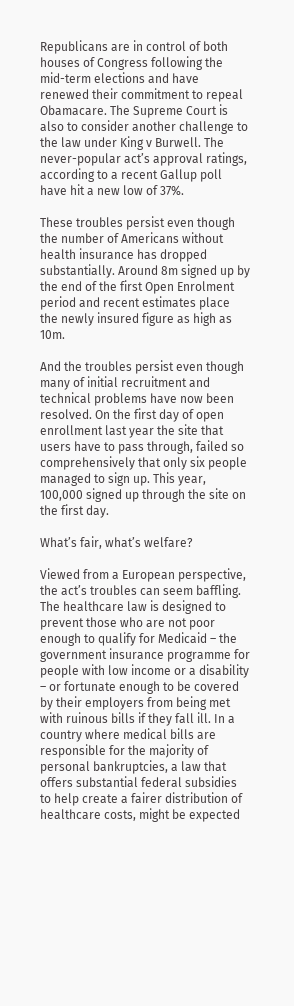Republicans are in control of both houses of Congress following the mid-term elections and have renewed their commitment to repeal Obamacare. The Supreme Court is also to consider another challenge to the law under King v Burwell. The never-popular act’s approval ratings, according to a recent Gallup poll have hit a new low of 37%.

These troubles persist even though the number of Americans without health insurance has dropped substantially. Around 8m signed up by the end of the first Open Enrolment period and recent estimates place the newly insured figure as high as 10m.

And the troubles persist even though many of initial recruitment and technical problems have now been resolved. On the first day of open enrollment last year the site that users have to pass through, failed so comprehensively that only six people managed to sign up. This year, 100,000 signed up through the site on the first day.

What’s fair, what’s welfare?

Viewed from a European perspective, the act’s troubles can seem baffling. The healthcare law is designed to prevent those who are not poor enough to qualify for Medicaid – the government insurance programme for people with low income or a disability – or fortunate enough to be covered by their employers from being met with ruinous bills if they fall ill. In a country where medical bills are responsible for the majority of personal bankruptcies, a law that offers substantial federal subsidies to help create a fairer distribution of healthcare costs, might be expected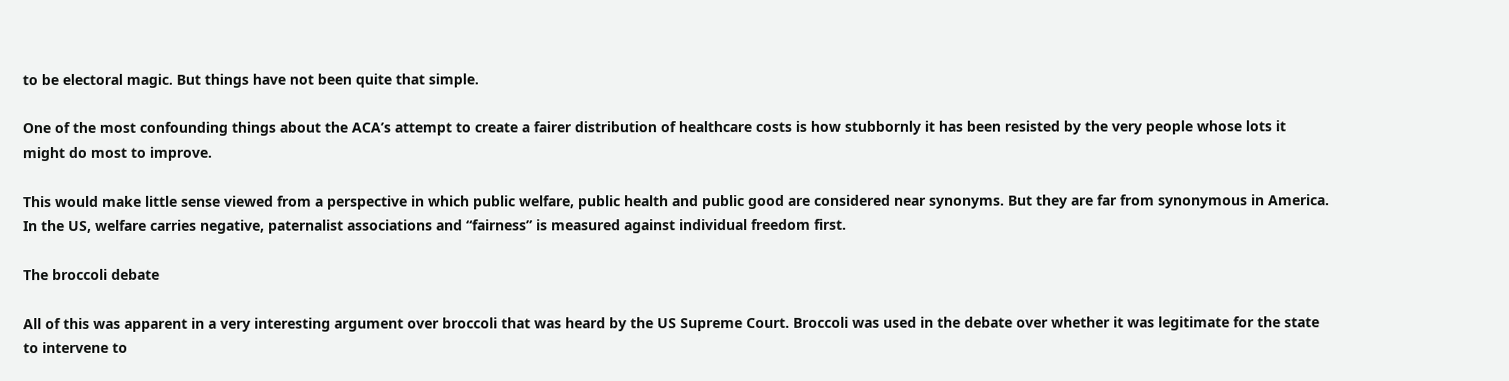to be electoral magic. But things have not been quite that simple.

One of the most confounding things about the ACA’s attempt to create a fairer distribution of healthcare costs is how stubbornly it has been resisted by the very people whose lots it might do most to improve.

This would make little sense viewed from a perspective in which public welfare, public health and public good are considered near synonyms. But they are far from synonymous in America. In the US, welfare carries negative, paternalist associations and “fairness” is measured against individual freedom first.

The broccoli debate

All of this was apparent in a very interesting argument over broccoli that was heard by the US Supreme Court. Broccoli was used in the debate over whether it was legitimate for the state to intervene to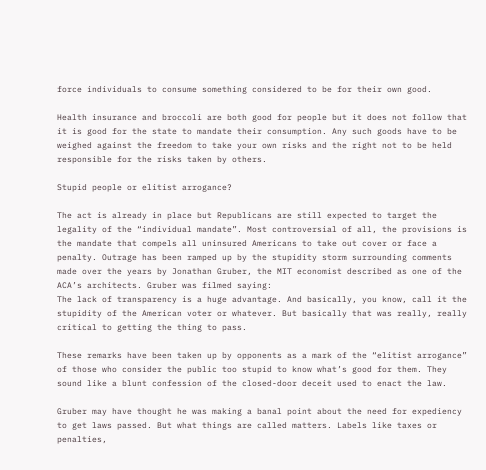force individuals to consume something considered to be for their own good.

Health insurance and broccoli are both good for people but it does not follow that it is good for the state to mandate their consumption. Any such goods have to be weighed against the freedom to take your own risks and the right not to be held responsible for the risks taken by others.

Stupid people or elitist arrogance?

The act is already in place but Republicans are still expected to target the legality of the “individual mandate”. Most controversial of all, the provisions is the mandate that compels all uninsured Americans to take out cover or face a penalty. Outrage has been ramped up by the stupidity storm surrounding comments made over the years by Jonathan Gruber, the MIT economist described as one of the ACA’s architects. Gruber was filmed saying:
The lack of transparency is a huge advantage. And basically, you know, call it the stupidity of the American voter or whatever. But basically that was really, really critical to getting the thing to pass.

These remarks have been taken up by opponents as a mark of the “elitist arrogance” of those who consider the public too stupid to know what’s good for them. They sound like a blunt confession of the closed-door deceit used to enact the law.

Gruber may have thought he was making a banal point about the need for expediency to get laws passed. But what things are called matters. Labels like taxes or penalties,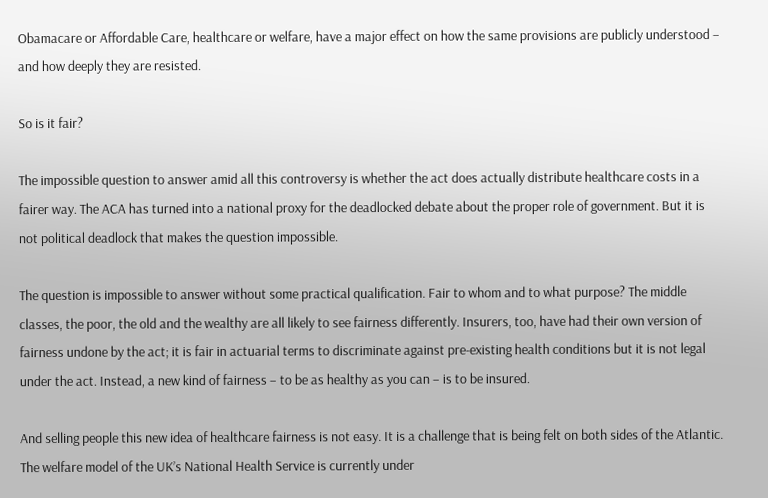Obamacare or Affordable Care, healthcare or welfare, have a major effect on how the same provisions are publicly understood – and how deeply they are resisted.

So is it fair?

The impossible question to answer amid all this controversy is whether the act does actually distribute healthcare costs in a fairer way. The ACA has turned into a national proxy for the deadlocked debate about the proper role of government. But it is not political deadlock that makes the question impossible.

The question is impossible to answer without some practical qualification. Fair to whom and to what purpose? The middle classes, the poor, the old and the wealthy are all likely to see fairness differently. Insurers, too, have had their own version of fairness undone by the act; it is fair in actuarial terms to discriminate against pre-existing health conditions but it is not legal under the act. Instead, a new kind of fairness – to be as healthy as you can – is to be insured.

And selling people this new idea of healthcare fairness is not easy. It is a challenge that is being felt on both sides of the Atlantic. The welfare model of the UK’s National Health Service is currently under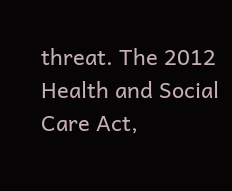threat. The 2012 Health and Social Care Act,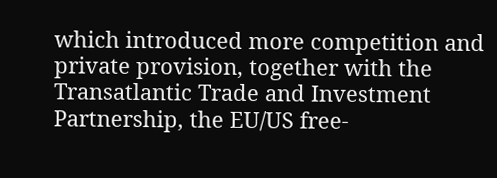which introduced more competition and private provision, together with the Transatlantic Trade and Investment Partnership, the EU/US free-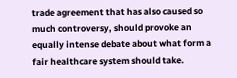trade agreement that has also caused so much controversy, should provoke an equally intense debate about what form a fair healthcare system should take.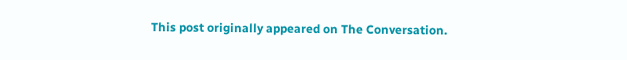This post originally appeared on The Conversation.